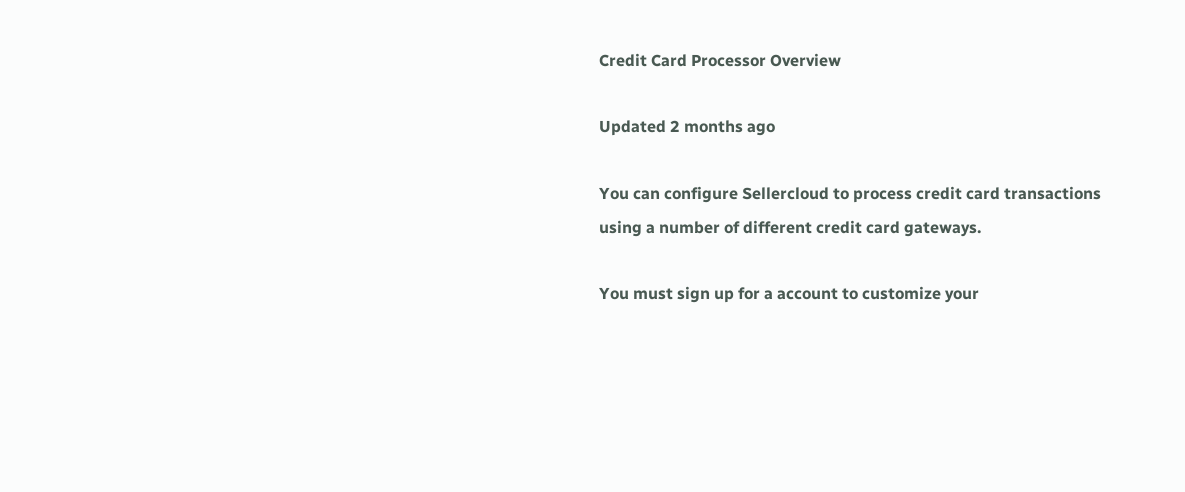Credit Card Processor Overview

Updated 2 months ago

You can configure Sellercloud to process credit card transactions using a number of different credit card gateways.

You must sign up for a account to customize your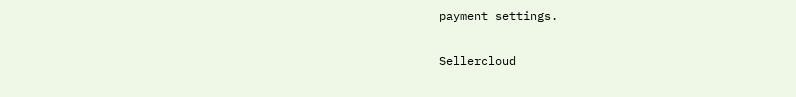payment settings.

Sellercloud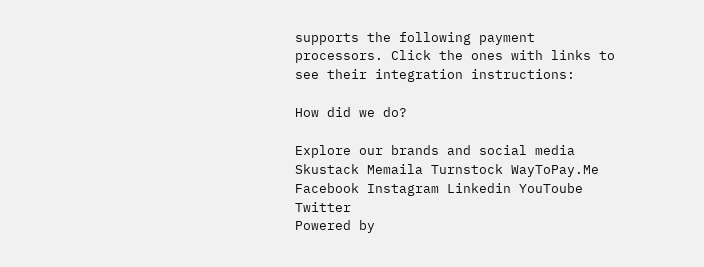supports the following payment processors. Click the ones with links to see their integration instructions:

How did we do?

Explore our brands and social media
Skustack Memaila Turnstock WayToPay.Me Facebook Instagram Linkedin YouToube Twitter
Powered by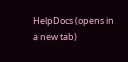HelpDocs (opens in a new tab)